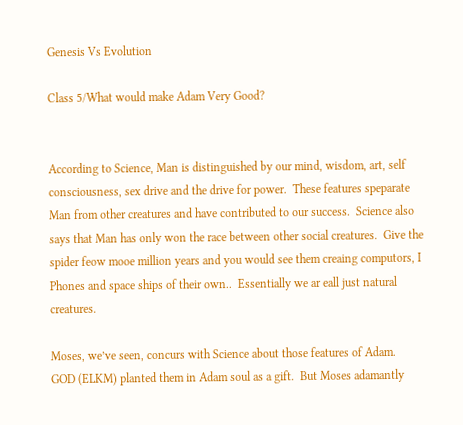Genesis Vs Evolution

Class 5/What would make Adam Very Good?


According to Science, Man is distinguished by our mind, wisdom, art, self consciousness, sex drive and the drive for power.  These features speparate Man from other creatures and have contributed to our success.  Science also says that Man has only won the race between other social creatures.  Give the spider feow mooe million years and you would see them creaing computors, I Phones and space ships of their own..  Essentially we ar eall just natural creatures.

Moses, we’ve seen, concurs with Science about those features of Adam.   GOD (ELKM) planted them in Adam soul as a gift.  But Moses adamantly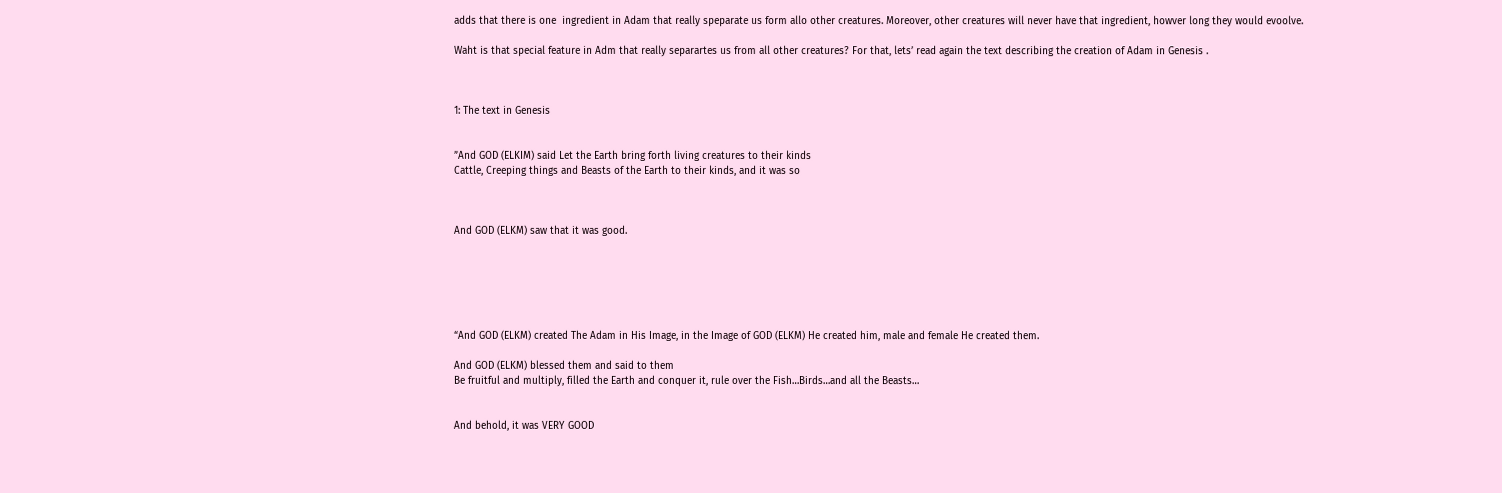adds that there is one  ingredient in Adam that really speparate us form allo other creatures. Moreover, other creatures will never have that ingredient, howver long they would evoolve.

Waht is that special feature in Adm that really separartes us from all other creatures? For that, lets’ read again the text describing the creation of Adam in Genesis .



1: The text in Genesis


”And GOD (ELKIM) said Let the Earth bring forth living creatures to their kinds
Cattle, Creeping things and Beasts of the Earth to their kinds, and it was so



And GOD (ELKM) saw that it was good.






“And GOD (ELKM) created The Adam in His Image, in the Image of GOD (ELKM) He created him, male and female He created them.

And GOD (ELKM) blessed them and said to them
Be fruitful and multiply, filled the Earth and conquer it, rule over the Fish…Birds…and all the Beasts…


And behold, it was VERY GOOD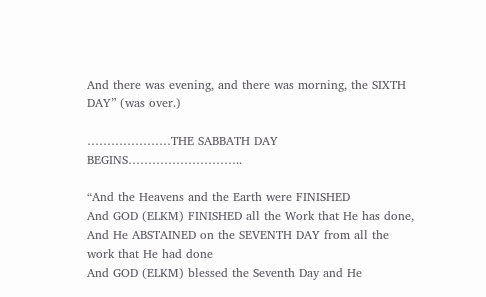And there was evening, and there was morning, the SIXTH DAY” (was over.)

…………………THE SABBATH DAY BEGINS………………………..

“And the Heavens and the Earth were FINISHED
And GOD (ELKM) FINISHED all the Work that He has done,
And He ABSTAINED on the SEVENTH DAY from all the work that He had done
And GOD (ELKM) blessed the Seventh Day and He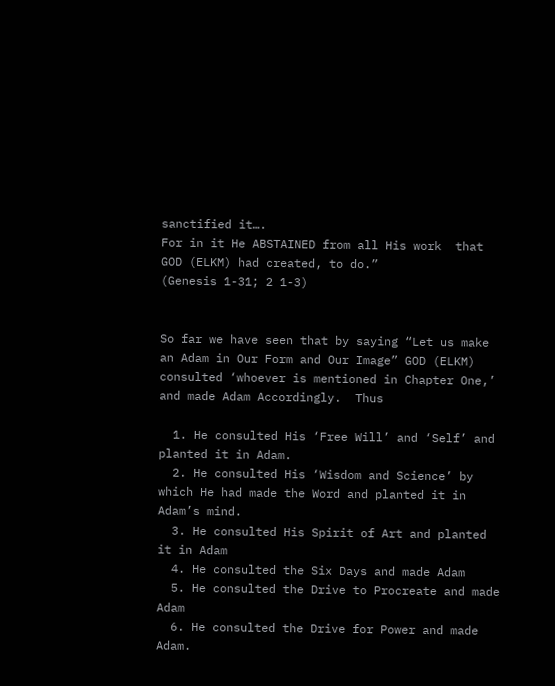sanctified it….
For in it He ABSTAINED from all His work  that GOD (ELKM) had created, to do.”
(Genesis 1-31; 2 1-3)


So far we have seen that by saying “Let us make an Adam in Our Form and Our Image” GOD (ELKM) consulted ‘whoever is mentioned in Chapter One,’ and made Adam Accordingly.  Thus

  1. He consulted His ‘Free Will’ and ‘Self’ and planted it in Adam.
  2. He consulted His ‘Wisdom and Science’ by which He had made the Word and planted it in Adam’s mind.
  3. He consulted His Spirit of Art and planted it in Adam
  4. He consulted the Six Days and made Adam
  5. He consulted the Drive to Procreate and made Adam
  6. He consulted the Drive for Power and made Adam.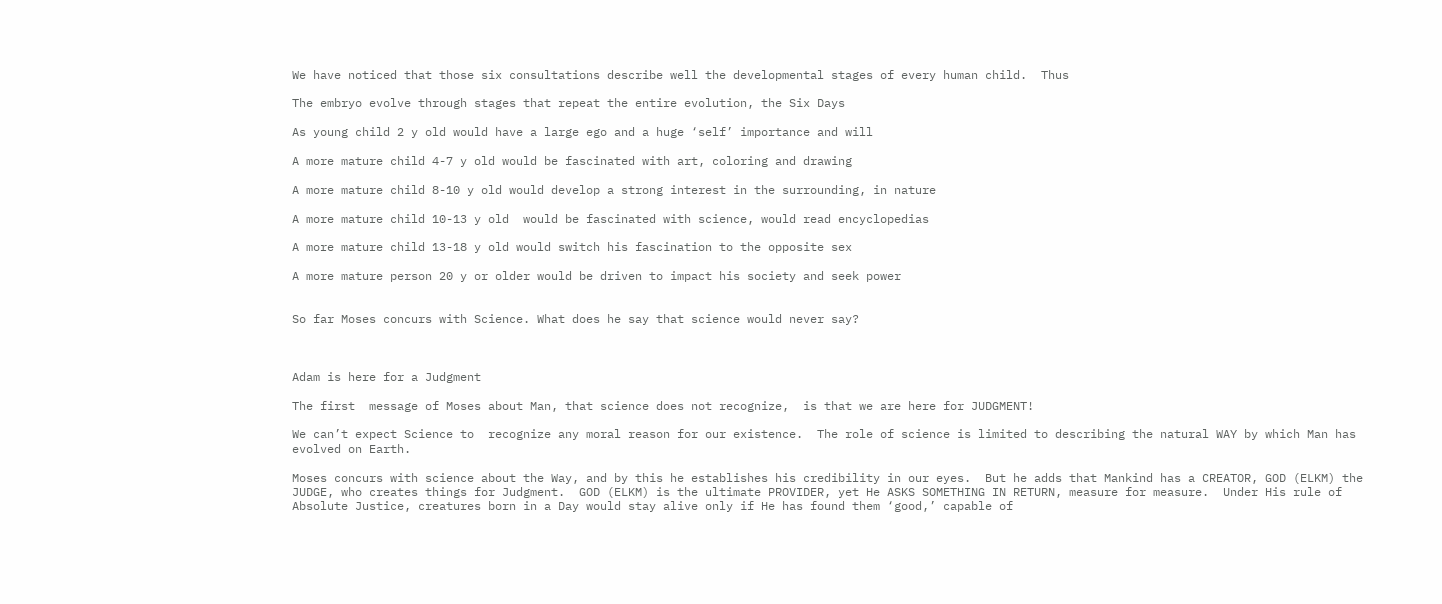We have noticed that those six consultations describe well the developmental stages of every human child.  Thus

The embryo evolve through stages that repeat the entire evolution, the Six Days

As young child 2 y old would have a large ego and a huge ‘self’ importance and will

A more mature child 4-7 y old would be fascinated with art, coloring and drawing

A more mature child 8-10 y old would develop a strong interest in the surrounding, in nature

A more mature child 10-13 y old  would be fascinated with science, would read encyclopedias

A more mature child 13-18 y old would switch his fascination to the opposite sex

A more mature person 20 y or older would be driven to impact his society and seek power


So far Moses concurs with Science. What does he say that science would never say?



Adam is here for a Judgment

The first  message of Moses about Man, that science does not recognize,  is that we are here for JUDGMENT!

We can’t expect Science to  recognize any moral reason for our existence.  The role of science is limited to describing the natural WAY by which Man has evolved on Earth.

Moses concurs with science about the Way, and by this he establishes his credibility in our eyes.  But he adds that Mankind has a CREATOR, GOD (ELKM) the JUDGE, who creates things for Judgment.  GOD (ELKM) is the ultimate PROVIDER, yet He ASKS SOMETHING IN RETURN, measure for measure.  Under His rule of Absolute Justice, creatures born in a Day would stay alive only if He has found them ‘good,’ capable of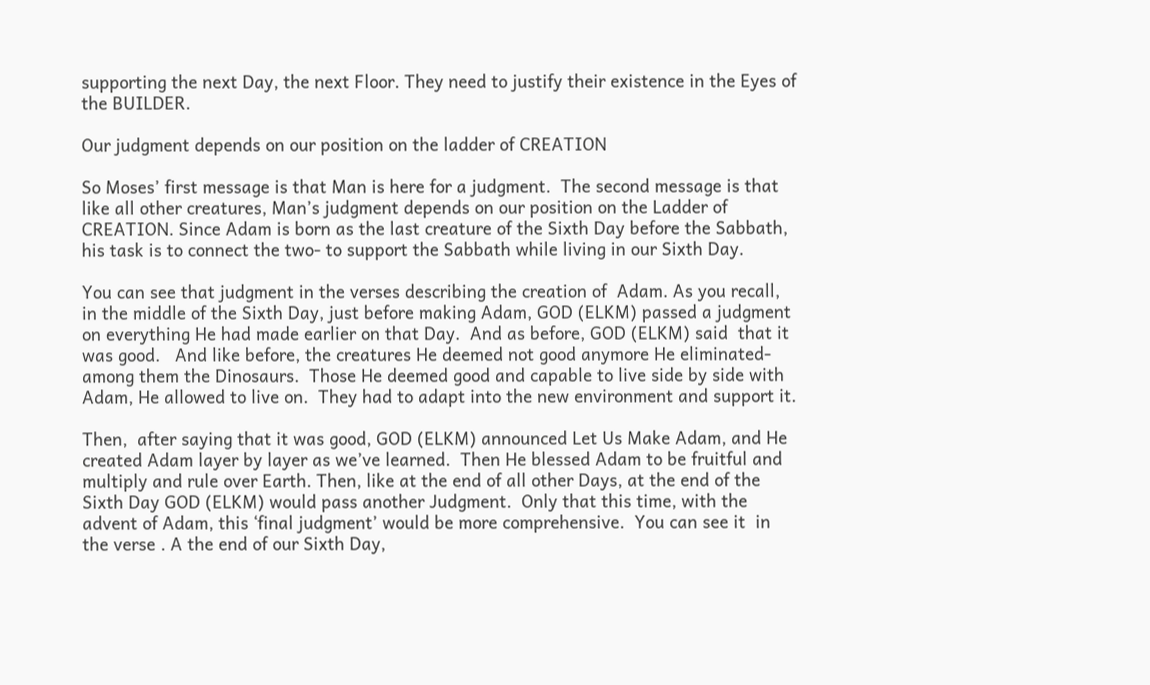supporting the next Day, the next Floor. They need to justify their existence in the Eyes of the BUILDER.

Our judgment depends on our position on the ladder of CREATION

So Moses’ first message is that Man is here for a judgment.  The second message is that like all other creatures, Man’s judgment depends on our position on the Ladder of CREATION. Since Adam is born as the last creature of the Sixth Day before the Sabbath, his task is to connect the two- to support the Sabbath while living in our Sixth Day.

You can see that judgment in the verses describing the creation of  Adam. As you recall, in the middle of the Sixth Day, just before making Adam, GOD (ELKM) passed a judgment on everything He had made earlier on that Day.  And as before, GOD (ELKM) said  that it was good.   And like before, the creatures He deemed not good anymore He eliminated- among them the Dinosaurs.  Those He deemed good and capable to live side by side with Adam, He allowed to live on.  They had to adapt into the new environment and support it.

Then,  after saying that it was good, GOD (ELKM) announced Let Us Make Adam, and He created Adam layer by layer as we’ve learned.  Then He blessed Adam to be fruitful and multiply and rule over Earth. Then, like at the end of all other Days, at the end of the Sixth Day GOD (ELKM) would pass another Judgment.  Only that this time, with the advent of Adam, this ‘final judgment’ would be more comprehensive.  You can see it  in the verse . A the end of our Sixth Day,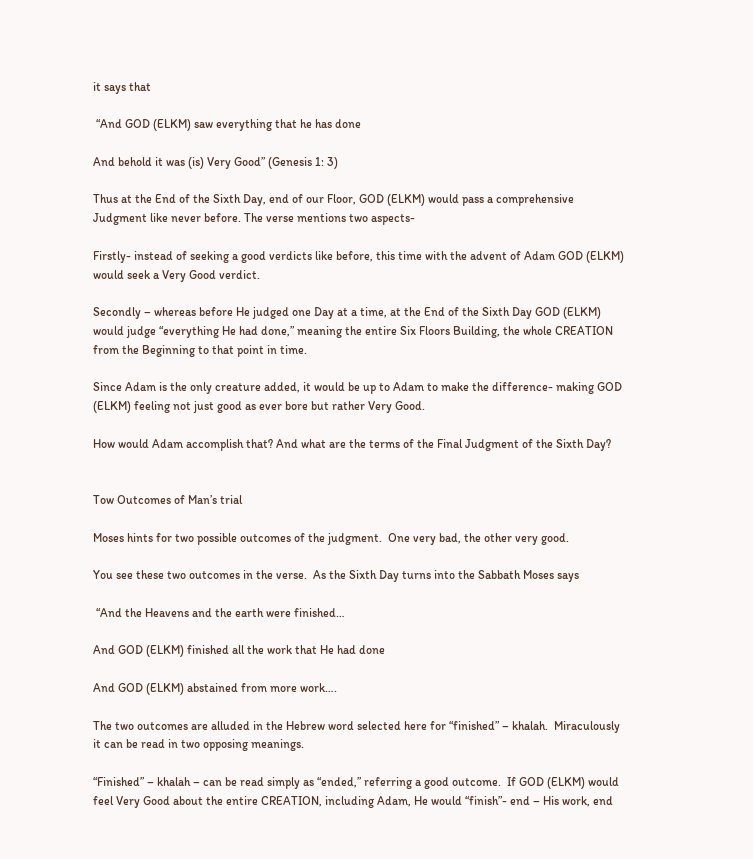it says that

 “And GOD (ELKM) saw everything that he has done

And behold it was (is) Very Good” (Genesis 1: 3)

Thus at the End of the Sixth Day, end of our Floor, GOD (ELKM) would pass a comprehensive Judgment like never before. The verse mentions two aspects-

Firstly- instead of seeking a good verdicts like before, this time with the advent of Adam GOD (ELKM) would seek a Very Good verdict.

Secondly – whereas before He judged one Day at a time, at the End of the Sixth Day GOD (ELKM) would judge “everything He had done,” meaning the entire Six Floors Building, the whole CREATION from the Beginning to that point in time.

Since Adam is the only creature added, it would be up to Adam to make the difference- making GOD (ELKM) feeling not just good as ever bore but rather Very Good.

How would Adam accomplish that? And what are the terms of the Final Judgment of the Sixth Day?


Tow Outcomes of Man’s trial

Moses hints for two possible outcomes of the judgment.  One very bad, the other very good.

You see these two outcomes in the verse.  As the Sixth Day turns into the Sabbath Moses says

 “And the Heavens and the earth were finished…

And GOD (ELKM) finished all the work that He had done

And GOD (ELKM) abstained from more work….

The two outcomes are alluded in the Hebrew word selected here for “finished” – khalah.  Miraculously it can be read in two opposing meanings.

“Finished” – khalah – can be read simply as “ended,” referring a good outcome.  If GOD (ELKM) would feel Very Good about the entire CREATION, including Adam, He would “finish”- end – His work, end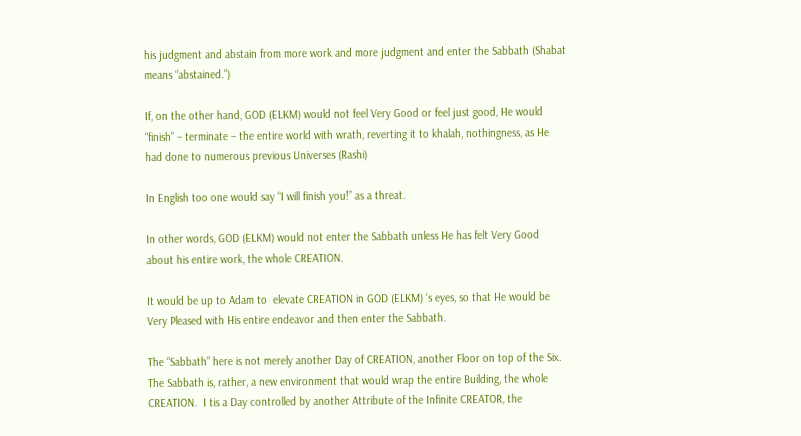his judgment and abstain from more work and more judgment and enter the Sabbath (Shabat means “abstained.”)

If, on the other hand, GOD (ELKM) would not feel Very Good or feel just good, He would “finish” – terminate – the entire world with wrath, reverting it to khalah, nothingness, as He had done to numerous previous Universes (Rashi)

In English too one would say “I will finish you!” as a threat.

In other words, GOD (ELKM) would not enter the Sabbath unless He has felt Very Good about his entire work, the whole CREATION.

It would be up to Adam to  elevate CREATION in GOD (ELKM) ‘s eyes, so that He would be Very Pleased with His entire endeavor and then enter the Sabbath.

The “Sabbath” here is not merely another Day of CREATION, another Floor on top of the Six. The Sabbath is, rather, a new environment that would wrap the entire Building, the whole CREATION.  I tis a Day controlled by another Attribute of the Infinite CREATOR, the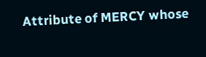Attribute of MERCY whose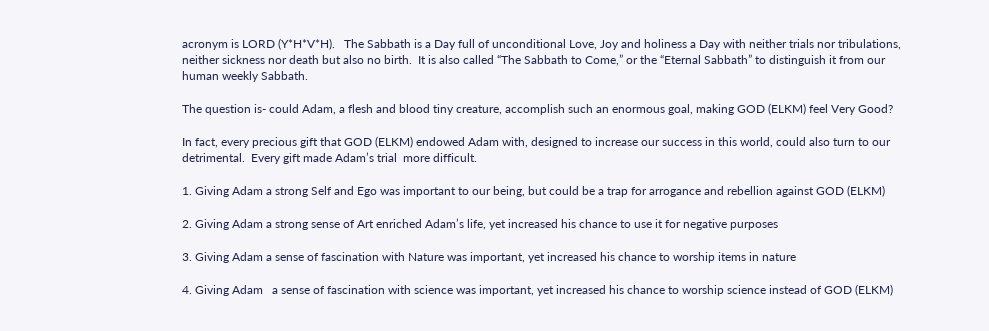acronym is LORD (Y*H*V*H).   The Sabbath is a Day full of unconditional Love, Joy and holiness a Day with neither trials nor tribulations, neither sickness nor death but also no birth.  It is also called “The Sabbath to Come,” or the “Eternal Sabbath” to distinguish it from our human weekly Sabbath.

The question is- could Adam, a flesh and blood tiny creature, accomplish such an enormous goal, making GOD (ELKM) feel Very Good?

In fact, every precious gift that GOD (ELKM) endowed Adam with, designed to increase our success in this world, could also turn to our detrimental.  Every gift made Adam’s trial  more difficult.

1. Giving Adam a strong Self and Ego was important to our being, but could be a trap for arrogance and rebellion against GOD (ELKM)

2. Giving Adam a strong sense of Art enriched Adam’s life, yet increased his chance to use it for negative purposes

3. Giving Adam a sense of fascination with Nature was important, yet increased his chance to worship items in nature

4. Giving Adam   a sense of fascination with science was important, yet increased his chance to worship science instead of GOD (ELKM)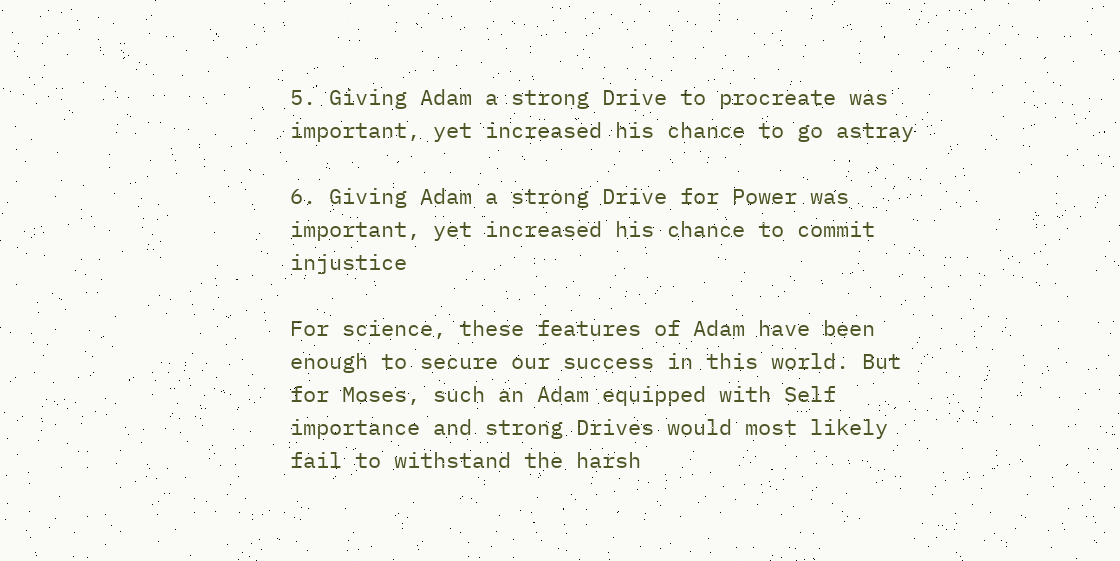5. Giving Adam a strong Drive to procreate was important, yet increased his chance to go astray

6. Giving Adam a strong Drive for Power was important, yet increased his chance to commit injustice

For science, these features of Adam have been enough to secure our success in this world. But for Moses, such an Adam equipped with Self importance and strong Drives would most likely fail to withstand the harsh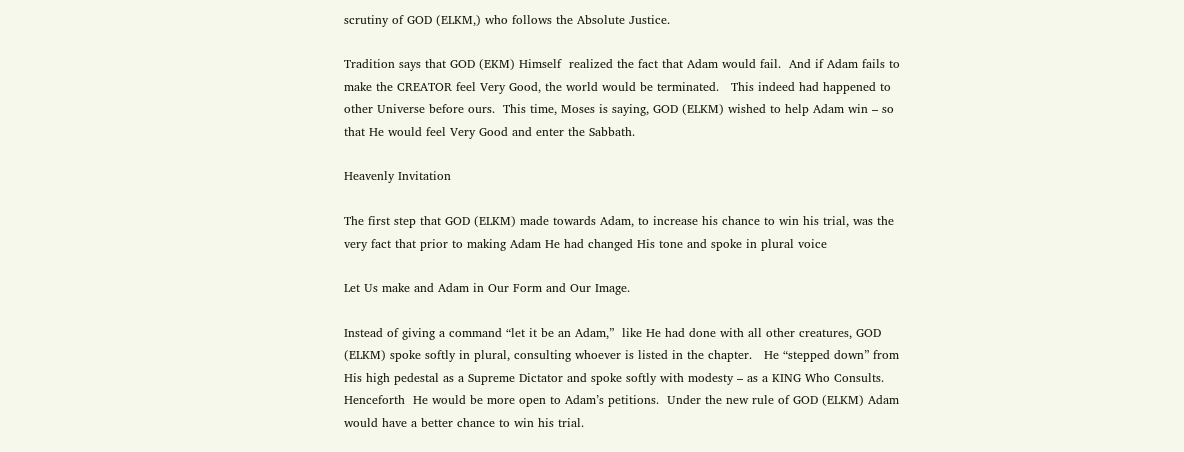scrutiny of GOD (ELKM,) who follows the Absolute Justice.

Tradition says that GOD (EKM) Himself  realized the fact that Adam would fail.  And if Adam fails to make the CREATOR feel Very Good, the world would be terminated.   This indeed had happened to other Universe before ours.  This time, Moses is saying, GOD (ELKM) wished to help Adam win – so that He would feel Very Good and enter the Sabbath.

Heavenly Invitation

The first step that GOD (ELKM) made towards Adam, to increase his chance to win his trial, was the very fact that prior to making Adam He had changed His tone and spoke in plural voice

Let Us make and Adam in Our Form and Our Image.

Instead of giving a command “let it be an Adam,”  like He had done with all other creatures, GOD (ELKM) spoke softly in plural, consulting whoever is listed in the chapter.   He “stepped down” from His high pedestal as a Supreme Dictator and spoke softly with modesty – as a KING Who Consults.  Henceforth  He would be more open to Adam’s petitions.  Under the new rule of GOD (ELKM) Adam would have a better chance to win his trial.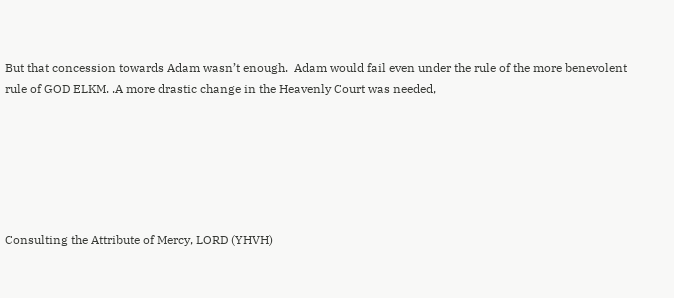But that concession towards Adam wasn’t enough.  Adam would fail even under the rule of the more benevolent rule of GOD ELKM. .A more drastic change in the Heavenly Court was needed,






Consulting the Attribute of Mercy, LORD (YHVH)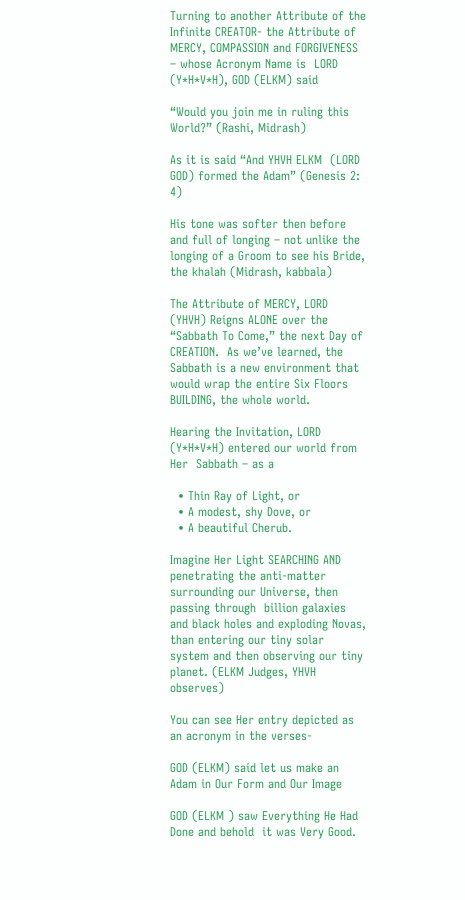Turning to another Attribute of the Infinite CREATOR- the Attribute of MERCY, COMPASSION and FORGIVENESS – whose Acronym Name is  LORD (Y*H*V*H), GOD (ELKM) said

“Would you join me in ruling this World?” (Rashi, Midrash)

As it is said “And YHVH ELKM  (LORD GOD) formed the Adam” (Genesis 2: 4)

His tone was softer then before and full of longing – not unlike the longing of a Groom to see his Bride, the khalah (Midrash, kabbala)

The Attribute of MERCY, LORD (YHVH) Reigns ALONE over the “Sabbath To Come,” the next Day of CREATION.  As we’ve learned, the Sabbath is a new environment that would wrap the entire Six Floors BUILDING, the whole world.

Hearing the Invitation, LORD (Y*H*V*H) entered our world from Her  Sabbath – as a

  • Thin Ray of Light, or
  • A modest, shy Dove, or
  • A beautiful Cherub.

Imagine Her Light SEARCHING AND penetrating the anti-matter surrounding our Universe, then passing through  billion galaxies and black holes and exploding Novas, than entering our tiny solar system and then observing our tiny planet. (ELKM Judges, YHVH observes)

You can see Her entry depicted as an acronym in the verses-

GOD (ELKM) said let us make an Adam in Our Form and Our Image

GOD (ELKM ) saw Everything He Had Done and behold  it was Very Good.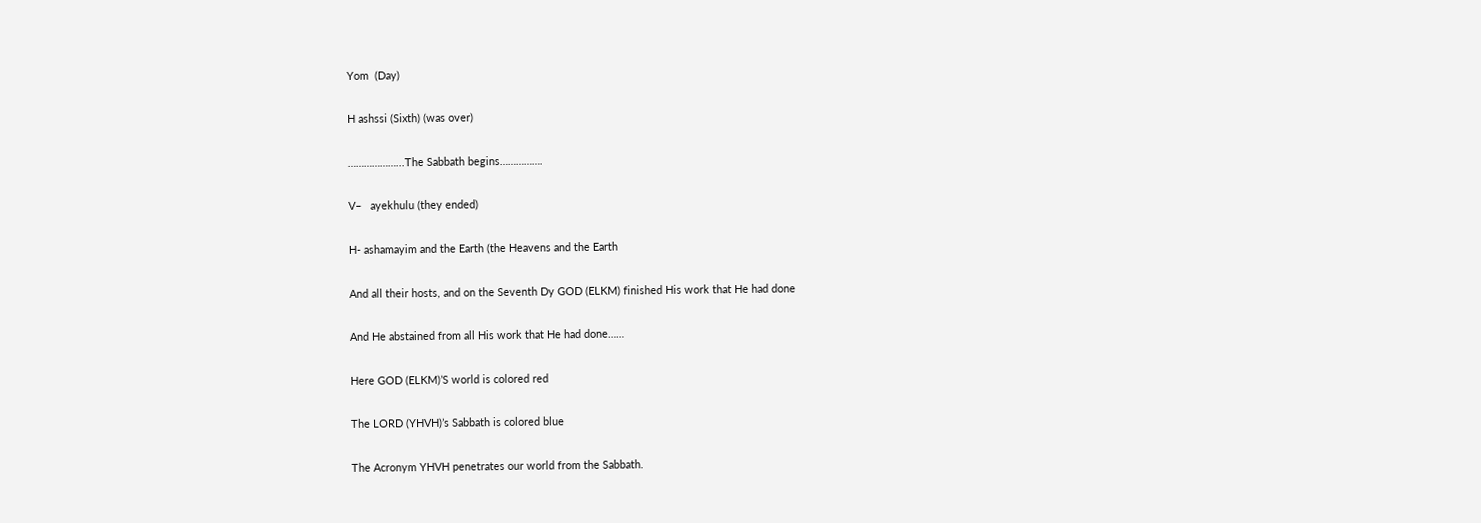Yom  (Day)

H ashssi (Sixth) (was over)

………………...The Sabbath begins…………….

V–   ayekhulu (they ended)

H- ashamayim and the Earth (the Heavens and the Earth

And all their hosts, and on the Seventh Dy GOD (ELKM) finished His work that He had done

And He abstained from all His work that He had done……

Here GOD (ELKM)’S world is colored red

The LORD (YHVH)’s Sabbath is colored blue

The Acronym YHVH penetrates our world from the Sabbath.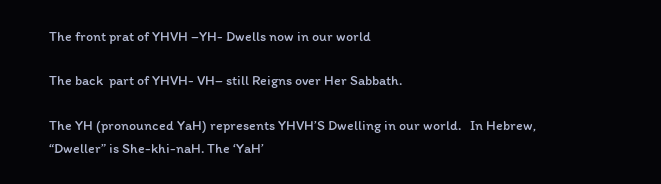The front prat of YHVH –YH- Dwells now in our world

The back  part of YHVH- VH– still Reigns over Her Sabbath.

The YH (pronounced YaH) represents YHVH’S Dwelling in our world.   In Hebrew, “Dweller” is She-khi-naH. The ‘YaH’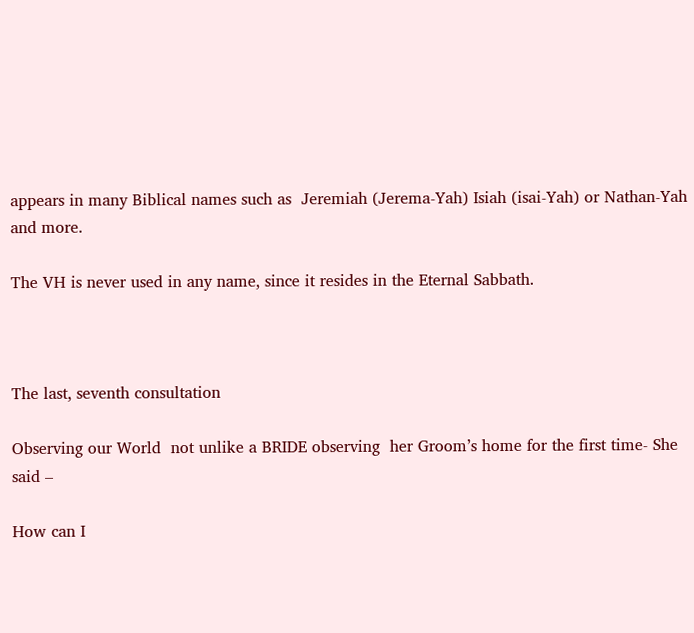appears in many Biblical names such as  Jeremiah (Jerema-Yah) Isiah (isai-Yah) or Nathan-Yah and more.

The VH is never used in any name, since it resides in the Eternal Sabbath.



The last, seventh consultation

Observing our World  not unlike a BRIDE observing  her Groom’s home for the first time- She said –

How can I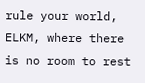rule your world, ELKM, where there is no room to rest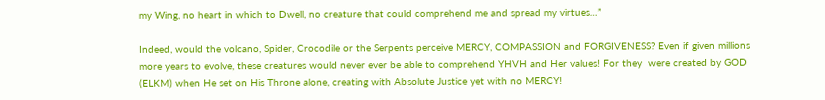my Wing, no heart in which to Dwell, no creature that could comprehend me and spread my virtues…”

Indeed, would the volcano, Spider, Crocodile or the Serpents perceive MERCY, COMPASSION and FORGIVENESS? Even if given millions more years to evolve, these creatures would never ever be able to comprehend YHVH and Her values! For they  were created by GOD (ELKM) when He set on His Throne alone, creating with Absolute Justice yet with no MERCY!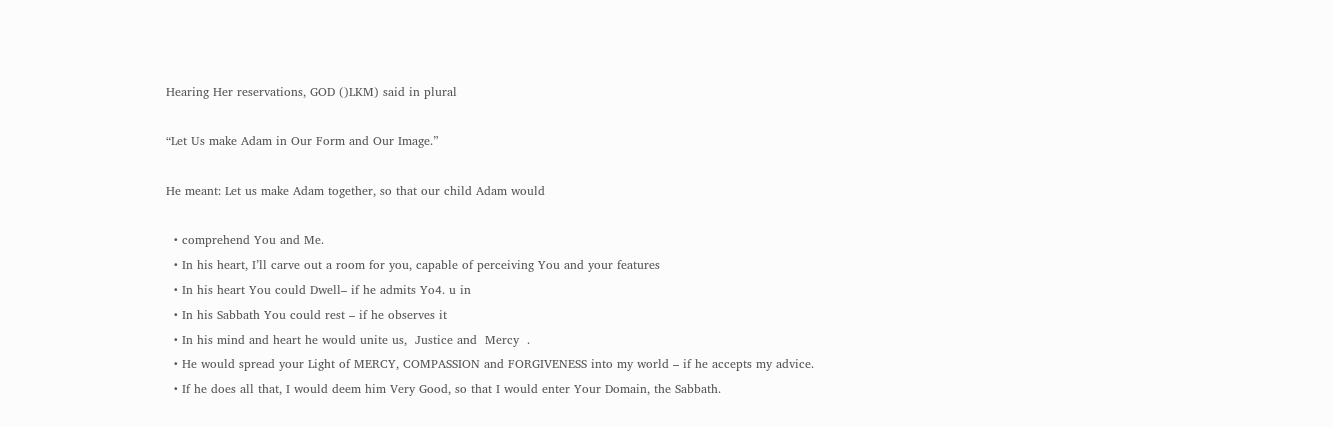Hearing Her reservations, GOD ()LKM) said in plural

“Let Us make Adam in Our Form and Our Image.”

He meant: Let us make Adam together, so that our child Adam would

  • comprehend You and Me.
  • In his heart, I’ll carve out a room for you, capable of perceiving You and your features
  • In his heart You could Dwell– if he admits Yo4. u in
  • In his Sabbath You could rest – if he observes it
  • In his mind and heart he would unite us,  Justice and  Mercy  .
  • He would spread your Light of MERCY, COMPASSION and FORGIVENESS into my world – if he accepts my advice.
  • If he does all that, I would deem him Very Good, so that I would enter Your Domain, the Sabbath.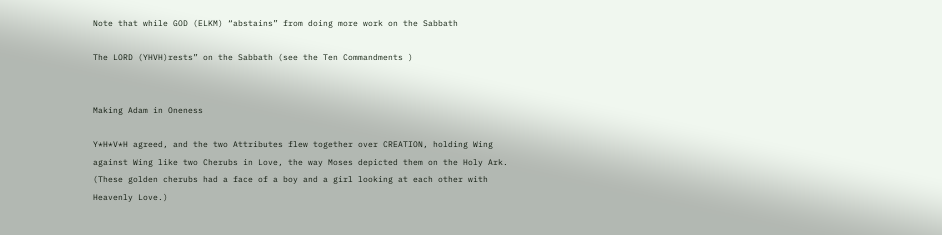Note that while GOD (ELKM) “abstains” from doing more work on the Sabbath

The LORD (YHVH)rests” on the Sabbath (see the Ten Commandments )


Making Adam in Oneness

Y*H*V*H agreed, and the two Attributes flew together over CREATION, holding Wing against Wing like two Cherubs in Love, the way Moses depicted them on the Holy Ark. (These golden cherubs had a face of a boy and a girl looking at each other with Heavenly Love.)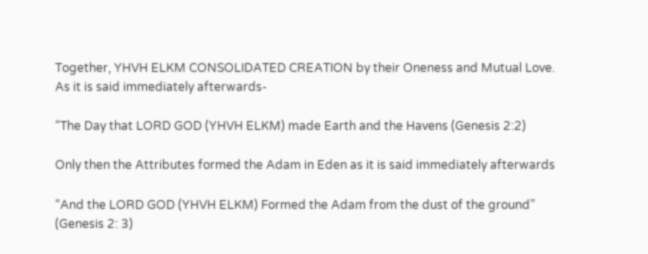Together, YHVH ELKM CONSOLIDATED CREATION by their Oneness and Mutual Love. As it is said immediately afterwards-

“The Day that LORD GOD (YHVH ELKM) made Earth and the Havens (Genesis 2:2)

Only then the Attributes formed the Adam in Eden as it is said immediately afterwards

“And the LORD GOD (YHVH ELKM) Formed the Adam from the dust of the ground” (Genesis 2: 3)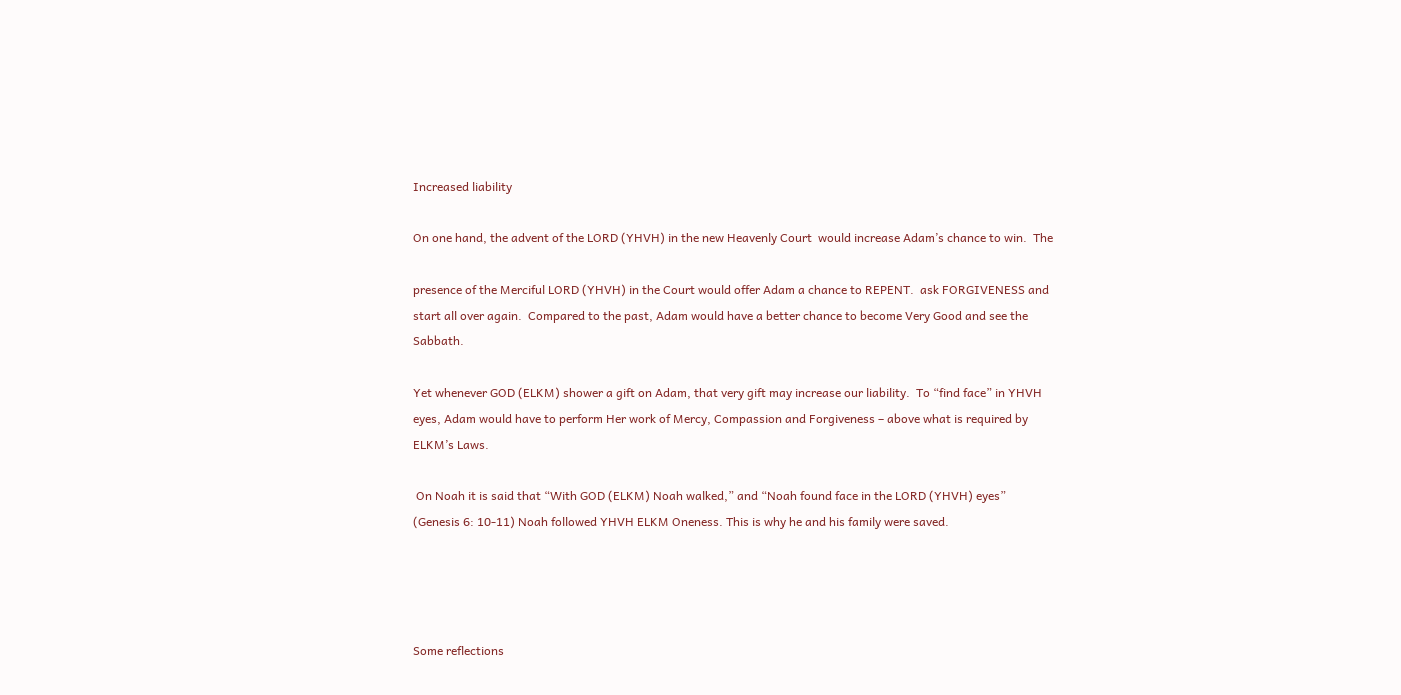Increased liability

On one hand, the advent of the LORD (YHVH) in the new Heavenly Court  would increase Adam’s chance to win.  The

presence of the Merciful LORD (YHVH) in the Court would offer Adam a chance to REPENT.  ask FORGIVENESS and start all over again.  Compared to the past, Adam would have a better chance to become Very Good and see the Sabbath.

Yet whenever GOD (ELKM) shower a gift on Adam, that very gift may increase our liability.  To “find face” in YHVH eyes, Adam would have to perform Her work of Mercy, Compassion and Forgiveness – above what is required by ELKM’s Laws.

 On Noah it is said that “With GOD (ELKM) Noah walked,” and “Noah found face in the LORD (YHVH) eyes” (Genesis 6: 10-11) Noah followed YHVH ELKM Oneness. This is why he and his family were saved.




Some reflections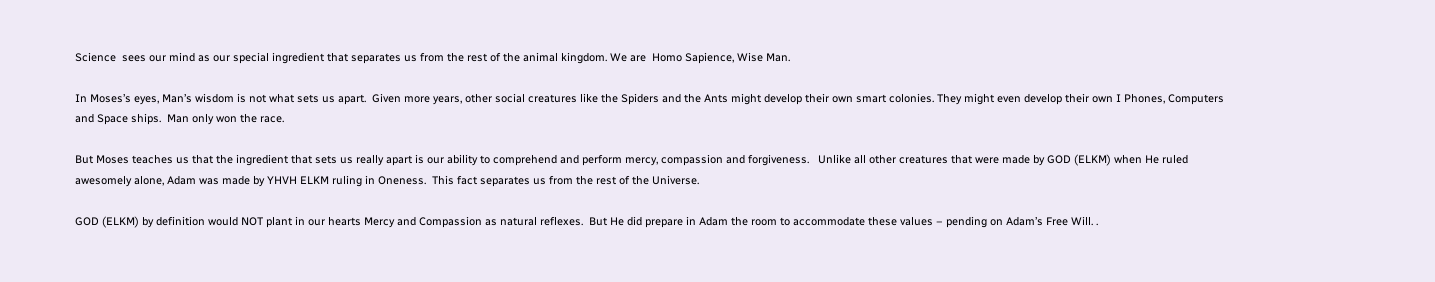Science  sees our mind as our special ingredient that separates us from the rest of the animal kingdom. We are  Homo Sapience, Wise Man.

In Moses’s eyes, Man’s wisdom is not what sets us apart.  Given more years, other social creatures like the Spiders and the Ants might develop their own smart colonies. They might even develop their own I Phones, Computers and Space ships.  Man only won the race.

But Moses teaches us that the ingredient that sets us really apart is our ability to comprehend and perform mercy, compassion and forgiveness.   Unlike all other creatures that were made by GOD (ELKM) when He ruled awesomely alone, Adam was made by YHVH ELKM ruling in Oneness.  This fact separates us from the rest of the Universe.

GOD (ELKM) by definition would NOT plant in our hearts Mercy and Compassion as natural reflexes.  But He did prepare in Adam the room to accommodate these values – pending on Adam’s Free Will. .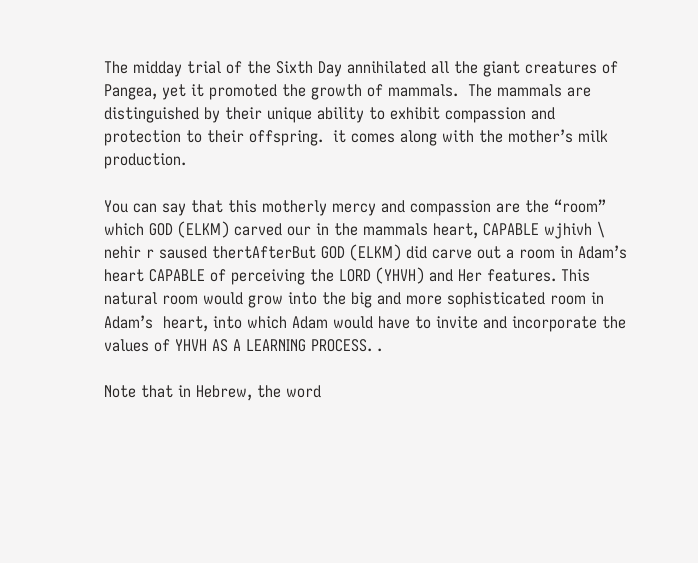The midday trial of the Sixth Day annihilated all the giant creatures of Pangea, yet it promoted the growth of mammals.  The mammals are distinguished by their unique ability to exhibit compassion and protection to their offspring.  it comes along with the mother’s milk production.

You can say that this motherly mercy and compassion are the “room” which GOD (ELKM) carved our in the mammals heart, CAPABLE wjhivh \ nehir r saused thertAfterBut GOD (ELKM) did carve out a room in Adam’s heart CAPABLE of perceiving the LORD (YHVH) and Her features. This natural room would grow into the big and more sophisticated room in Adam’s  heart, into which Adam would have to invite and incorporate the values of YHVH AS A LEARNING PROCESS. .

Note that in Hebrew, the word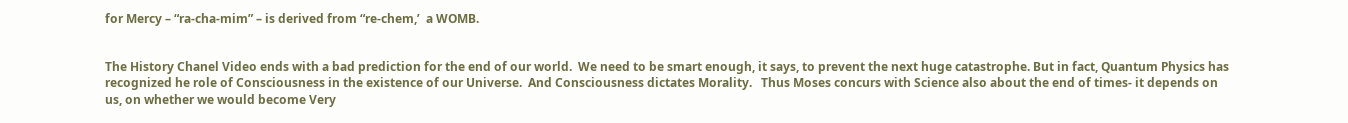for Mercy – “ra-cha-mim” – is derived from “re-chem,’  a WOMB.


The History Chanel Video ends with a bad prediction for the end of our world.  We need to be smart enough, it says, to prevent the next huge catastrophe. But in fact, Quantum Physics has recognized he role of Consciousness in the existence of our Universe.  And Consciousness dictates Morality.   Thus Moses concurs with Science also about the end of times- it depends on us, on whether we would become Very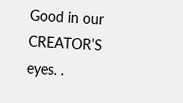Good in our CREATOR’S eyes. .